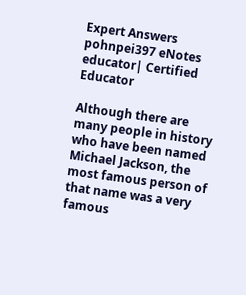Expert Answers
pohnpei397 eNotes educator| Certified Educator

Although there are many people in history who have been named Michael Jackson, the most famous person of that name was a very famous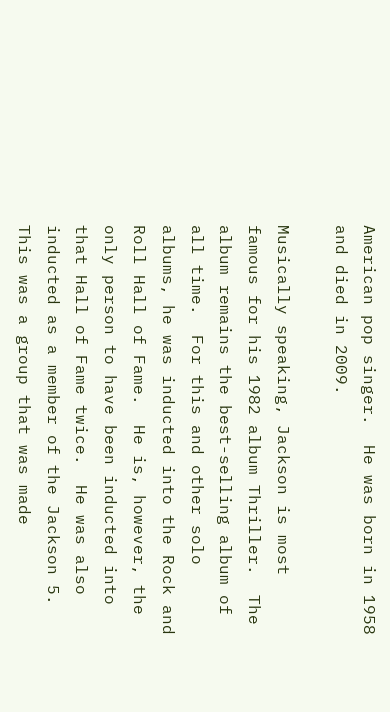American pop singer.  He was born in 1958 and died in 2009.

Musically speaking, Jackson is most famous for his 1982 album Thriller.  The album remains the best-selling album of all time.  For this and other solo albums, he was inducted into the Rock and Roll Hall of Fame.  He is, however, the only person to have been inducted into that Hall of Fame twice.  He was also inducted as a member of the Jackson 5.  This was a group that was made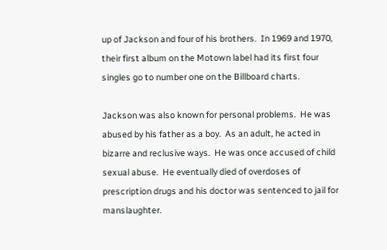up of Jackson and four of his brothers.  In 1969 and 1970, their first album on the Motown label had its first four singles go to number one on the Billboard charts.

Jackson was also known for personal problems.  He was abused by his father as a boy.  As an adult, he acted in bizarre and reclusive ways.  He was once accused of child sexual abuse.  He eventually died of overdoses of prescription drugs and his doctor was sentenced to jail for manslaughter.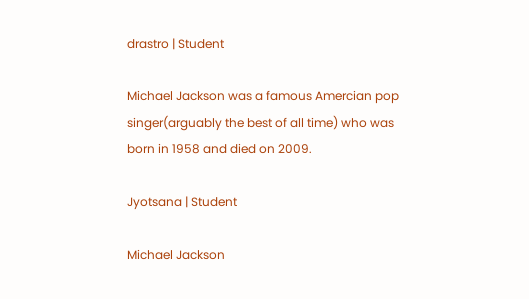drastro | Student

Michael Jackson was a famous Amercian pop singer(arguably the best of all time) who was born in 1958 and died on 2009.

Jyotsana | Student

Michael Jackson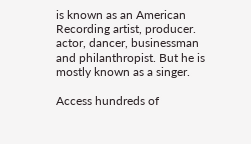is known as an American Recording artist, producer. actor, dancer, businessman and philanthropist. But he is mostly known as a singer.

Access hundreds of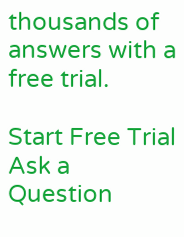thousands of answers with a free trial.

Start Free Trial
Ask a Question